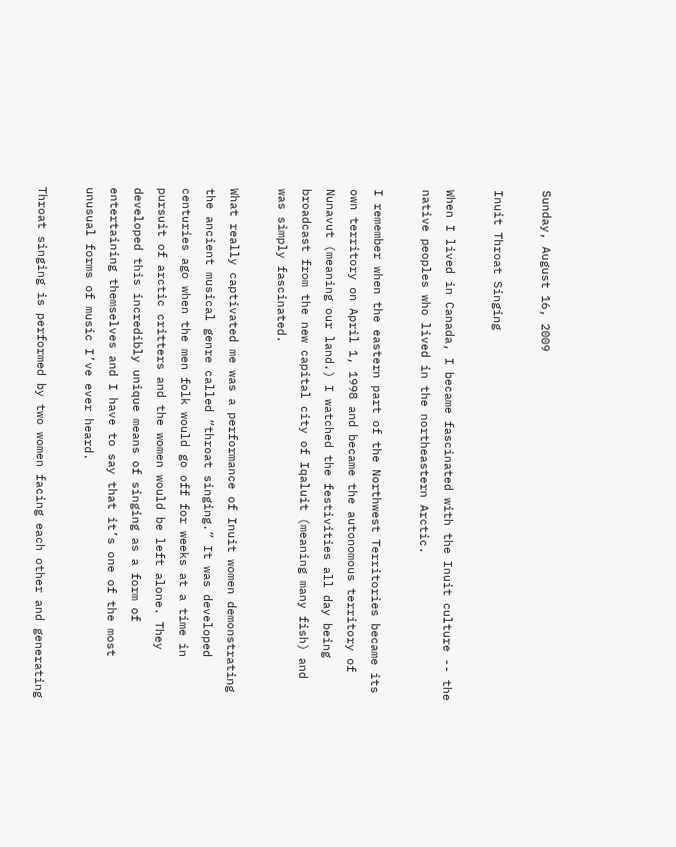Sunday, August 16, 2009

Inuit Throat Singing

When I lived in Canada, I became fascinated with the Inuit culture -- the native peoples who lived in the northeastern Arctic.

I remember when the eastern part of the Northwest Territories became its own territory on April 1, 1998 and became the autonomous territory of Nunavut (meaning our land.) I watched the festivities all day being broadcast from the new capital city of Iqaluit (meaning many fish) and was simply fascinated.

What really captivated me was a performance of Inuit women demonstrating the ancient musical genre called “throat singing.” It was developed centuries ago when the men folk would go off for weeks at a time in pursuit of arctic critters and the women would be left alone. They developed this incredibly unique means of singing as a form of entertaining themselves and I have to say that it’s one of the most unusual forms of music I’ve ever heard.

Throat singing is performed by two women facing each other and generating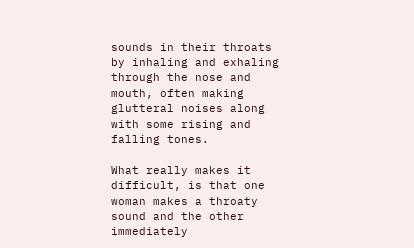sounds in their throats by inhaling and exhaling through the nose and mouth, often making glutteral noises along with some rising and falling tones.

What really makes it difficult, is that one woman makes a throaty sound and the other immediately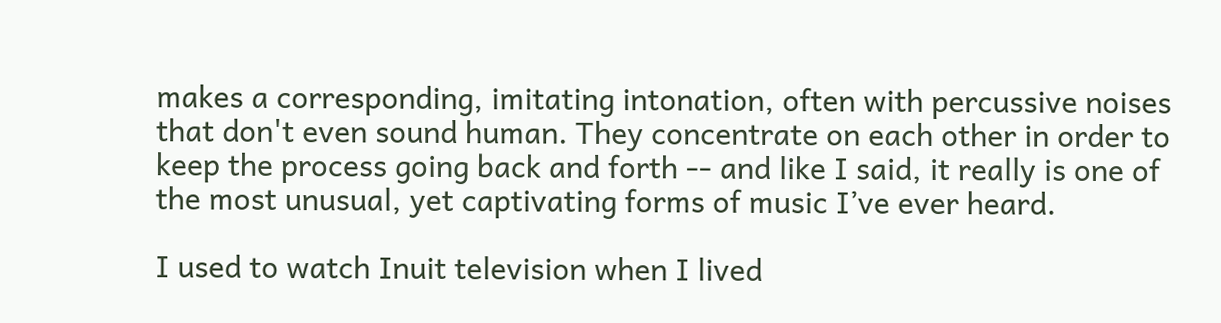makes a corresponding, imitating intonation, often with percussive noises that don't even sound human. They concentrate on each other in order to keep the process going back and forth -- and like I said, it really is one of the most unusual, yet captivating forms of music I’ve ever heard.

I used to watch Inuit television when I lived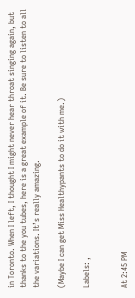in Toronto. When I left, I thought I might never hear throat singing again, but thanks to the you tubes, here is a great example of it. Be sure to listen to all the variations. It’s really amazing.

(Maybe I can get Miss Healthypants to do it with me.)

Labels: ,


At 2:45 PM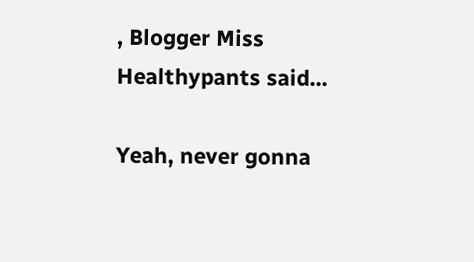, Blogger Miss Healthypants said...

Yeah, never gonna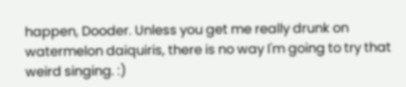happen, Dooder. Unless you get me really drunk on watermelon daiquiris, there is no way I'm going to try that weird singing. :)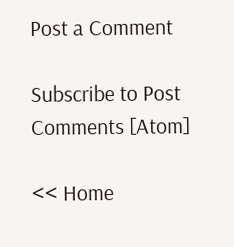Post a Comment

Subscribe to Post Comments [Atom]

<< Home